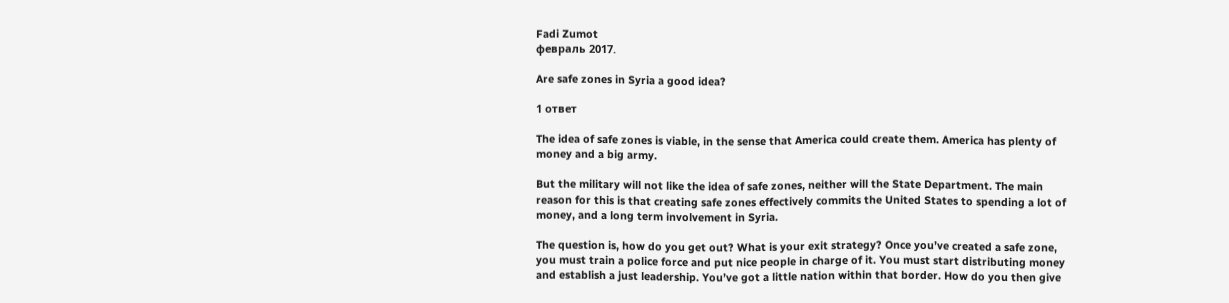Fadi Zumot
февраль 2017.

Are safe zones in Syria a good idea?

1 ответ

The idea of safe zones is viable, in the sense that America could create them. America has plenty of money and a big army.

But the military will not like the idea of safe zones, neither will the State Department. The main reason for this is that creating safe zones effectively commits the United States to spending a lot of money, and a long term involvement in Syria.

The question is, how do you get out? What is your exit strategy? Once you’ve created a safe zone, you must train a police force and put nice people in charge of it. You must start distributing money and establish a just leadership. You’ve got a little nation within that border. How do you then give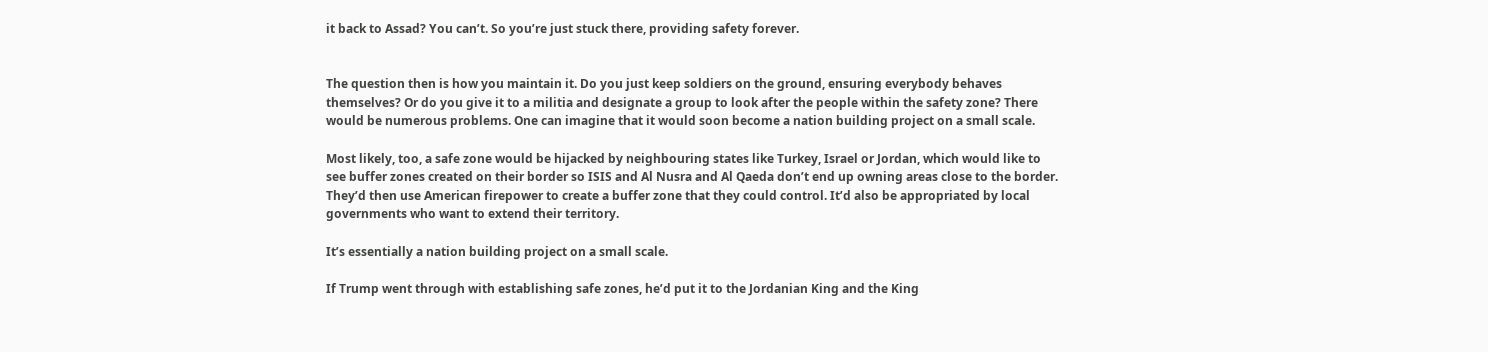it back to Assad? You can’t. So you’re just stuck there, providing safety forever.


The question then is how you maintain it. Do you just keep soldiers on the ground, ensuring everybody behaves themselves? Or do you give it to a militia and designate a group to look after the people within the safety zone? There would be numerous problems. One can imagine that it would soon become a nation building project on a small scale.

Most likely, too, a safe zone would be hijacked by neighbouring states like Turkey, Israel or Jordan, which would like to see buffer zones created on their border so ISIS and Al Nusra and Al Qaeda don’t end up owning areas close to the border. They’d then use American firepower to create a buffer zone that they could control. It’d also be appropriated by local governments who want to extend their territory.

It’s essentially a nation building project on a small scale.

If Trump went through with establishing safe zones, he’d put it to the Jordanian King and the King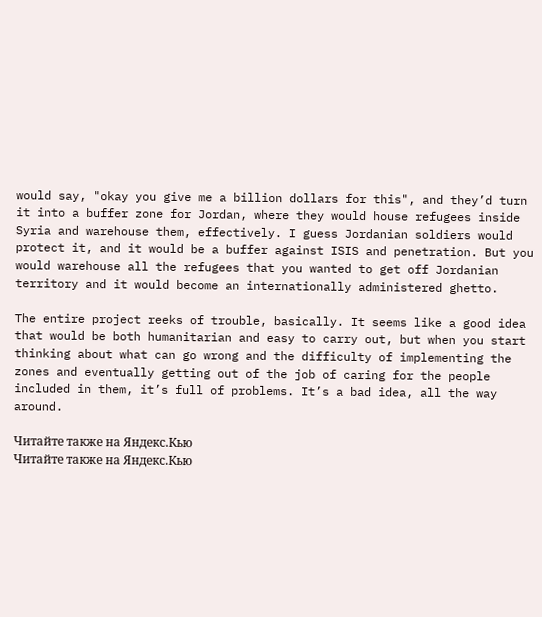would say, "okay you give me a billion dollars for this", and they’d turn it into a buffer zone for Jordan, where they would house refugees inside Syria and warehouse them, effectively. I guess Jordanian soldiers would protect it, and it would be a buffer against ISIS and penetration. But you would warehouse all the refugees that you wanted to get off Jordanian territory and it would become an internationally administered ghetto.

The entire project reeks of trouble, basically. It seems like a good idea that would be both humanitarian and easy to carry out, but when you start thinking about what can go wrong and the difficulty of implementing the zones and eventually getting out of the job of caring for the people included in them, it’s full of problems. It’s a bad idea, all the way around.

Читайте также на Яндекс.Кью
Читайте также на Яндекс.Кью